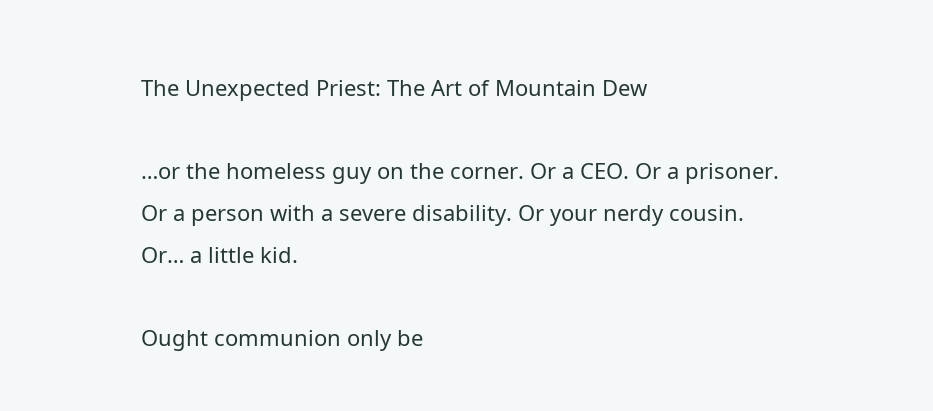The Unexpected Priest: The Art of Mountain Dew

…or the homeless guy on the corner. Or a CEO. Or a prisoner. Or a person with a severe disability. Or your nerdy cousin. Or… a little kid.

Ought communion only be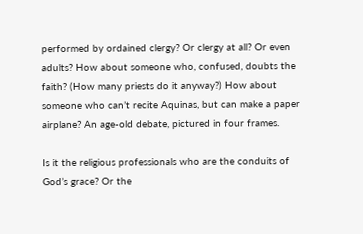performed by ordained clergy? Or clergy at all? Or even adults? How about someone who, confused, doubts the faith? (How many priests do it anyway?) How about someone who can’t recite Aquinas, but can make a paper airplane? An age-old debate, pictured in four frames.

Is it the religious professionals who are the conduits of God’s grace? Or the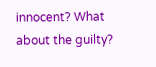innocent? What about the guilty?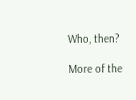Who, then?

More of the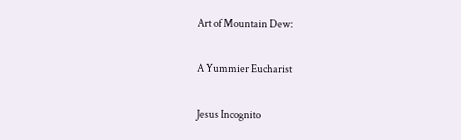Art of Mountain Dew:

A Yummier Eucharist

Jesus Incognito